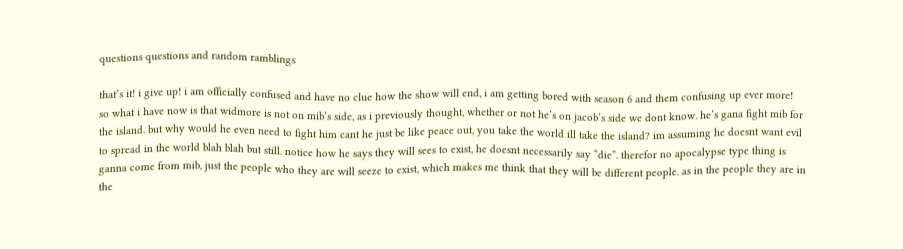questions questions and random ramblings

that’s it! i give up! i am officially confused and have no clue how the show will end, i am getting bored with season 6 and them confusing up ever more!
so what i have now is that widmore is not on mib’s side, as i previously thought, whether or not he’s on jacob’s side we dont know. he’s gana fight mib for the island. but why would he even need to fight him cant he just be like peace out, you take the world ill take the island? im assuming he doesnt want evil to spread in the world blah blah but still. notice how he says they will sees to exist, he doesnt necessarily say “die”. therefor no apocalypse type thing is ganna come from mib, just the people who they are will seeze to exist, which makes me think that they will be different people. as in the people they are in the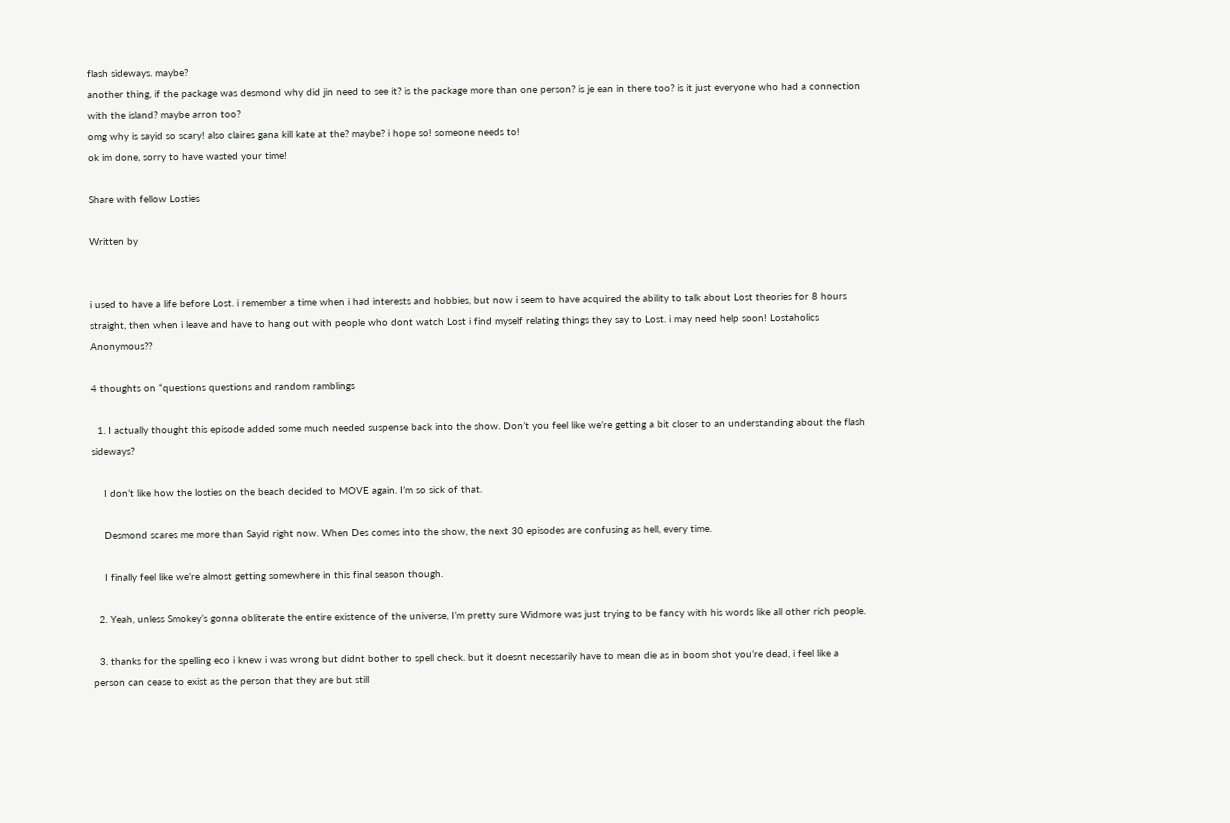flash sideways. maybe?
another thing, if the package was desmond why did jin need to see it? is the package more than one person? is je ean in there too? is it just everyone who had a connection with the island? maybe arron too?
omg why is sayid so scary! also claires gana kill kate at the? maybe? i hope so! someone needs to!
ok im done, sorry to have wasted your time!

Share with fellow Losties

Written by


i used to have a life before Lost. i remember a time when i had interests and hobbies, but now i seem to have acquired the ability to talk about Lost theories for 8 hours straight, then when i leave and have to hang out with people who dont watch Lost i find myself relating things they say to Lost. i may need help soon! Lostaholics Anonymous??

4 thoughts on “questions questions and random ramblings

  1. I actually thought this episode added some much needed suspense back into the show. Don’t you feel like we’re getting a bit closer to an understanding about the flash sideways?

    I don’t like how the losties on the beach decided to MOVE again. I’m so sick of that.

    Desmond scares me more than Sayid right now. When Des comes into the show, the next 30 episodes are confusing as hell, every time.

    I finally feel like we’re almost getting somewhere in this final season though.

  2. Yeah, unless Smokey’s gonna obliterate the entire existence of the universe, I’m pretty sure Widmore was just trying to be fancy with his words like all other rich people.

  3. thanks for the spelling eco i knew i was wrong but didnt bother to spell check. but it doesnt necessarily have to mean die as in boom shot you’re dead, i feel like a person can cease to exist as the person that they are but still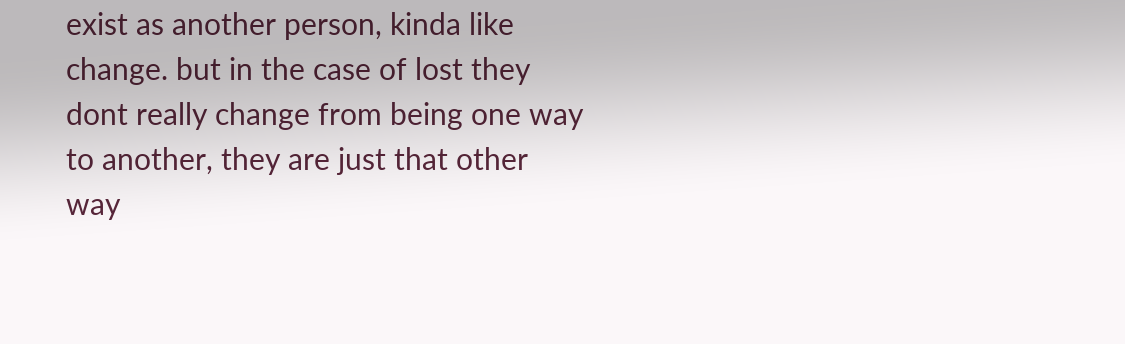exist as another person, kinda like change. but in the case of lost they dont really change from being one way to another, they are just that other way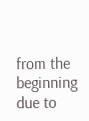from the beginning due to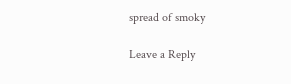spread of smoky

Leave a Reply